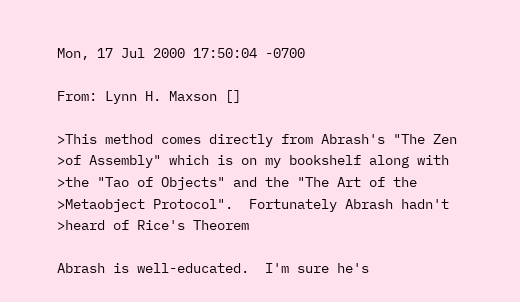Mon, 17 Jul 2000 17:50:04 -0700

From: Lynn H. Maxson []

>This method comes directly from Abrash's "The Zen
>of Assembly" which is on my bookshelf along with
>the "Tao of Objects" and the "The Art of the
>Metaobject Protocol".  Fortunately Abrash hadn't
>heard of Rice's Theorem

Abrash is well-educated.  I'm sure he's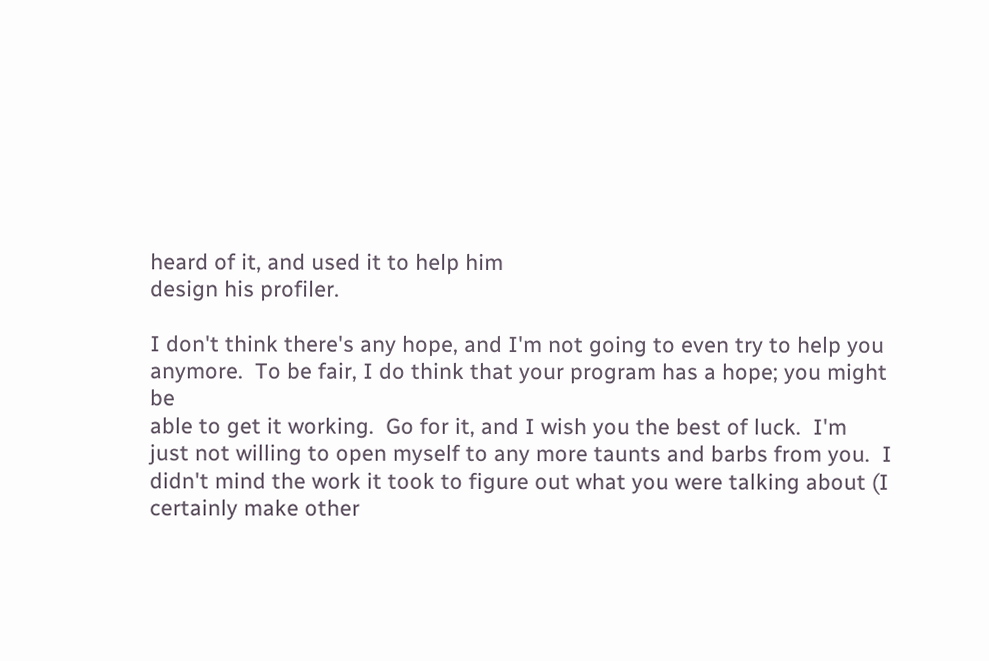heard of it, and used it to help him
design his profiler.

I don't think there's any hope, and I'm not going to even try to help you
anymore.  To be fair, I do think that your program has a hope; you might be
able to get it working.  Go for it, and I wish you the best of luck.  I'm
just not willing to open myself to any more taunts and barbs from you.  I
didn't mind the work it took to figure out what you were talking about (I
certainly make other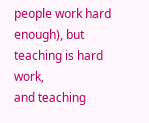people work hard enough), but teaching is hard work,
and teaching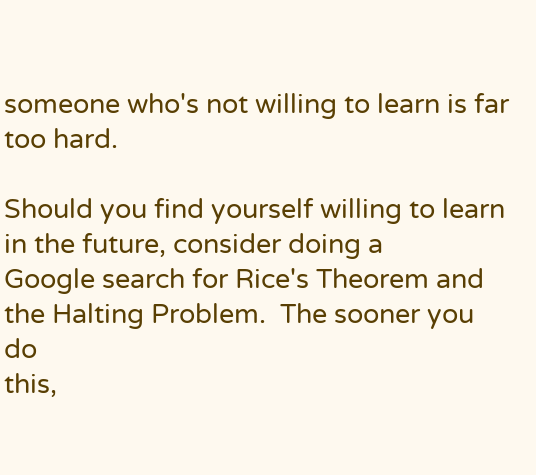someone who's not willing to learn is far too hard.

Should you find yourself willing to learn in the future, consider doing a
Google search for Rice's Theorem and the Halting Problem.  The sooner you do
this,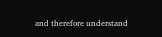and therefore understand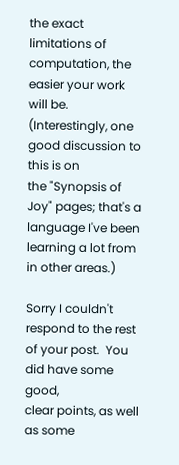the exact limitations of computation, the
easier your work will be.  (Interestingly, one good discussion to this is on
the "Synopsis of Joy" pages; that's a language I've been learning a lot from
in other areas.)

Sorry I couldn't respond to the rest of your post.  You did have some good,
clear points, as well as some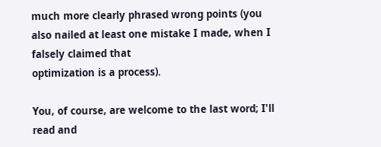much more clearly phrased wrong points (you
also nailed at least one mistake I made, when I falsely claimed that
optimization is a process).

You, of course, are welcome to the last word; I'll read and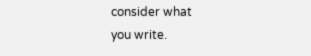consider what
you write.